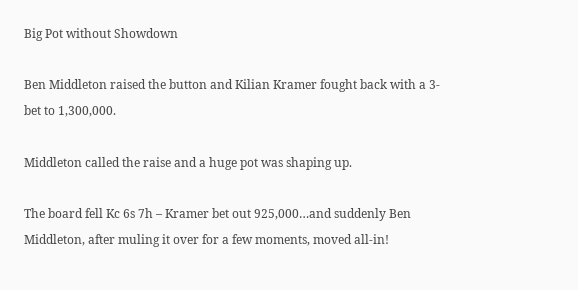Big Pot without Showdown

Ben Middleton raised the button and Kilian Kramer fought back with a 3-bet to 1,300,000.

Middleton called the raise and a huge pot was shaping up.

The board fell Kc 6s 7h – Kramer bet out 925,000…and suddenly Ben Middleton, after muling it over for a few moments, moved all-in!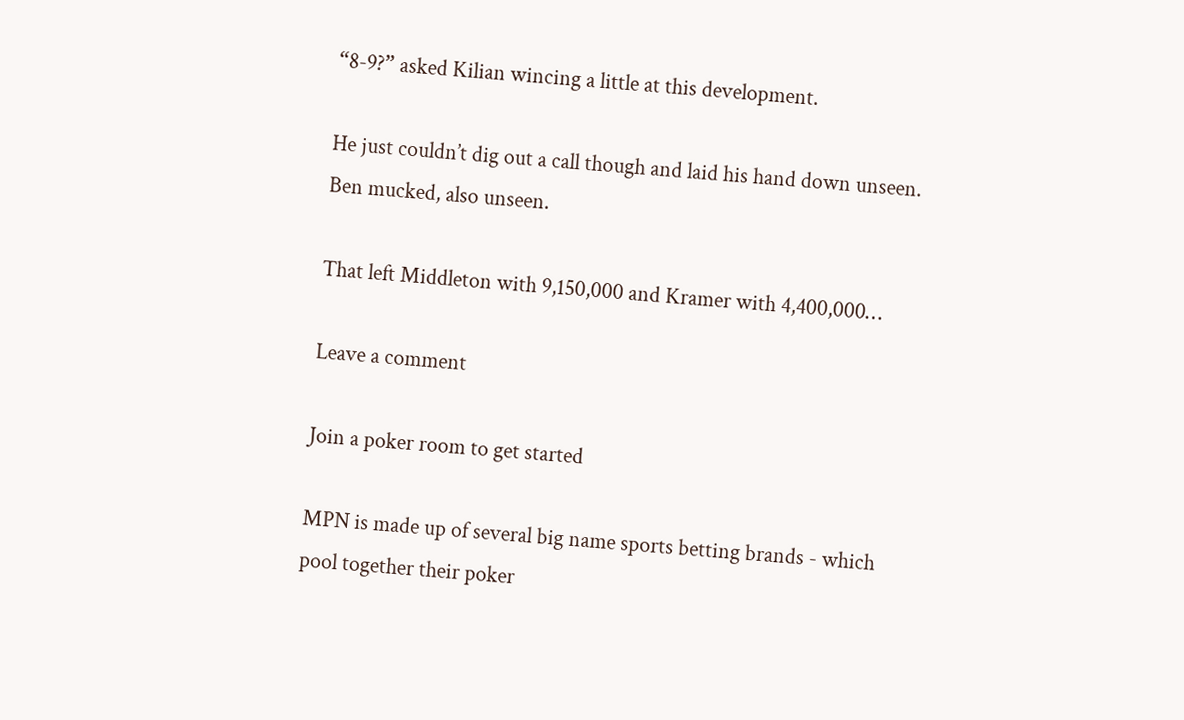“8-9?” asked Kilian wincing a little at this development.

He just couldn’t dig out a call though and laid his hand down unseen. Ben mucked, also unseen.

That left Middleton with 9,150,000 and Kramer with 4,400,000…

Leave a comment

Join a poker room to get started

MPN is made up of several big name sports betting brands - which pool together their poker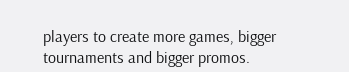players to create more games, bigger tournaments and bigger promos.